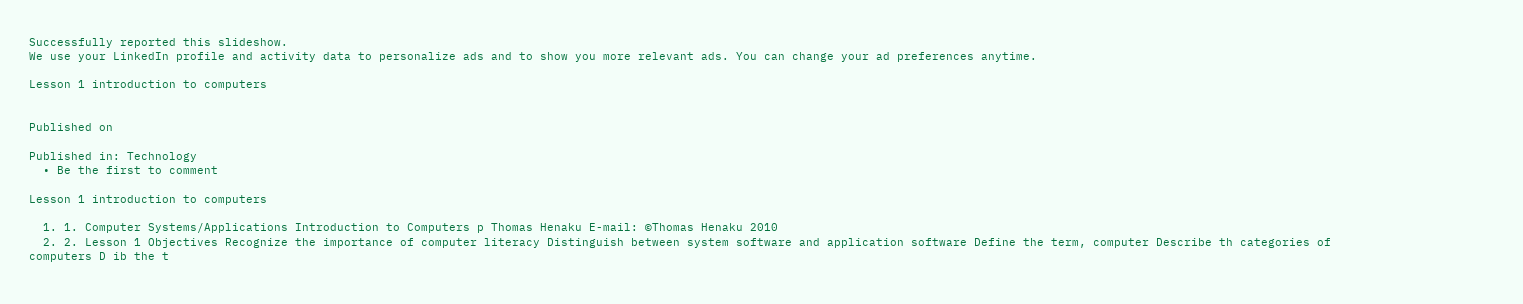Successfully reported this slideshow.
We use your LinkedIn profile and activity data to personalize ads and to show you more relevant ads. You can change your ad preferences anytime.

Lesson 1 introduction to computers


Published on

Published in: Technology
  • Be the first to comment

Lesson 1 introduction to computers

  1. 1. Computer Systems/Applications Introduction to Computers p Thomas Henaku E-mail: ©Thomas Henaku 2010
  2. 2. Lesson 1 Objectives Recognize the importance of computer literacy Distinguish between system software and application software Define the term, computer Describe th categories of computers D ib the t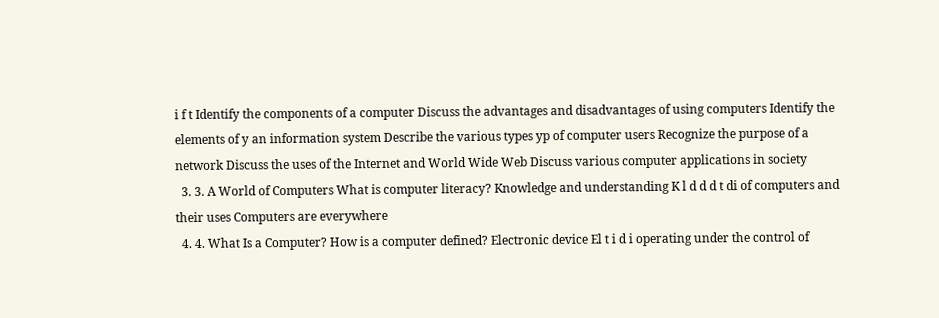i f t Identify the components of a computer Discuss the advantages and disadvantages of using computers Identify the elements of y an information system Describe the various types yp of computer users Recognize the purpose of a network Discuss the uses of the Internet and World Wide Web Discuss various computer applications in society
  3. 3. A World of Computers What is computer literacy? Knowledge and understanding K l d d d t di of computers and their uses Computers are everywhere
  4. 4. What Is a Computer? How is a computer defined? Electronic device El t i d i operating under the control of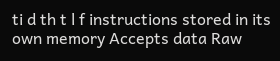ti d th t l f instructions stored in its own memory Accepts data Raw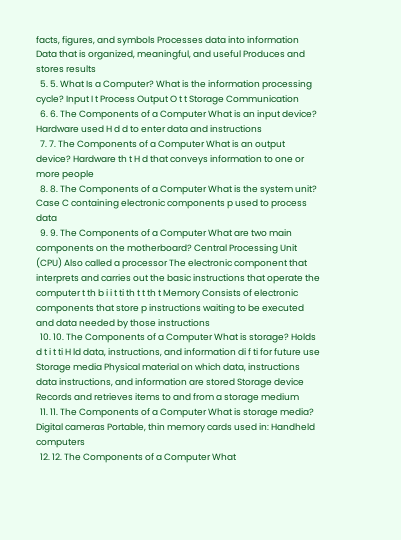facts, figures, and symbols Processes data into information Data that is organized, meaningful, and useful Produces and stores results
  5. 5. What Is a Computer? What is the information processing cycle? Input I t Process Output O t t Storage Communication
  6. 6. The Components of a Computer What is an input device? Hardware used H d d to enter data and instructions
  7. 7. The Components of a Computer What is an output device? Hardware th t H d that conveys information to one or more people
  8. 8. The Components of a Computer What is the system unit? Case C containing electronic components p used to process data
  9. 9. The Components of a Computer What are two main components on the motherboard? Central Processing Unit (CPU) Also called a processor The electronic component that interprets and carries out the basic instructions that operate the computer t th b i i t ti th t t th t Memory Consists of electronic components that store p instructions waiting to be executed and data needed by those instructions
  10. 10. The Components of a Computer What is storage? Holds d t i t ti H ld data, instructions, and information di f ti for future use Storage media Physical material on which data, instructions data instructions, and information are stored Storage device Records and retrieves items to and from a storage medium
  11. 11. The Components of a Computer What is storage media? Digital cameras Portable, thin memory cards used in: Handheld computers
  12. 12. The Components of a Computer What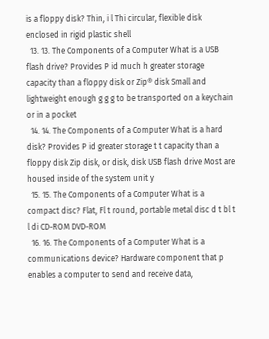is a floppy disk? Thin, i l Thi circular, flexible disk enclosed in rigid plastic shell
  13. 13. The Components of a Computer What is a USB flash drive? Provides P id much h greater storage capacity than a floppy disk or Zip® disk Small and lightweight enough g g g to be transported on a keychain or in a pocket
  14. 14. The Components of a Computer What is a hard disk? Provides P id greater storage t t capacity than a floppy disk Zip disk, or disk, disk USB flash drive Most are housed inside of the system unit y
  15. 15. The Components of a Computer What is a compact disc? Flat, Fl t round, portable metal disc d t bl t l di CD-ROM DVD-ROM
  16. 16. The Components of a Computer What is a communications device? Hardware component that p enables a computer to send and receive data,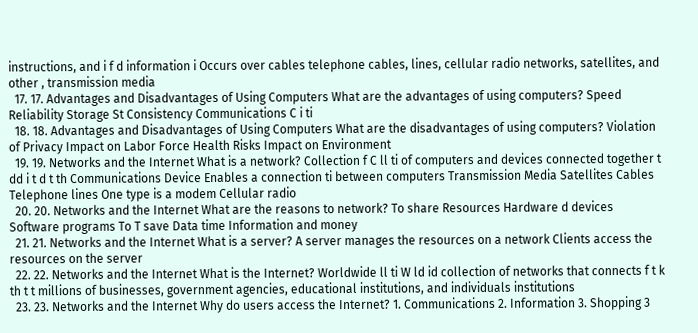instructions, and i f d information i Occurs over cables telephone cables, lines, cellular radio networks, satellites, and other , transmission media
  17. 17. Advantages and Disadvantages of Using Computers What are the advantages of using computers? Speed Reliability Storage St Consistency Communications C i ti
  18. 18. Advantages and Disadvantages of Using Computers What are the disadvantages of using computers? Violation of Privacy Impact on Labor Force Health Risks Impact on Environment
  19. 19. Networks and the Internet What is a network? Collection f C ll ti of computers and devices connected together t dd i t d t th Communications Device Enables a connection ti between computers Transmission Media Satellites Cables Telephone lines One type is a modem Cellular radio
  20. 20. Networks and the Internet What are the reasons to network? To share Resources Hardware d devices Software programs To T save Data time Information and money
  21. 21. Networks and the Internet What is a server? A server manages the resources on a network Clients access the resources on the server
  22. 22. Networks and the Internet What is the Internet? Worldwide ll ti W ld id collection of networks that connects f t k th t t millions of businesses, government agencies, educational institutions, and individuals institutions
  23. 23. Networks and the Internet Why do users access the Internet? 1. Communications 2. Information 3. Shopping 3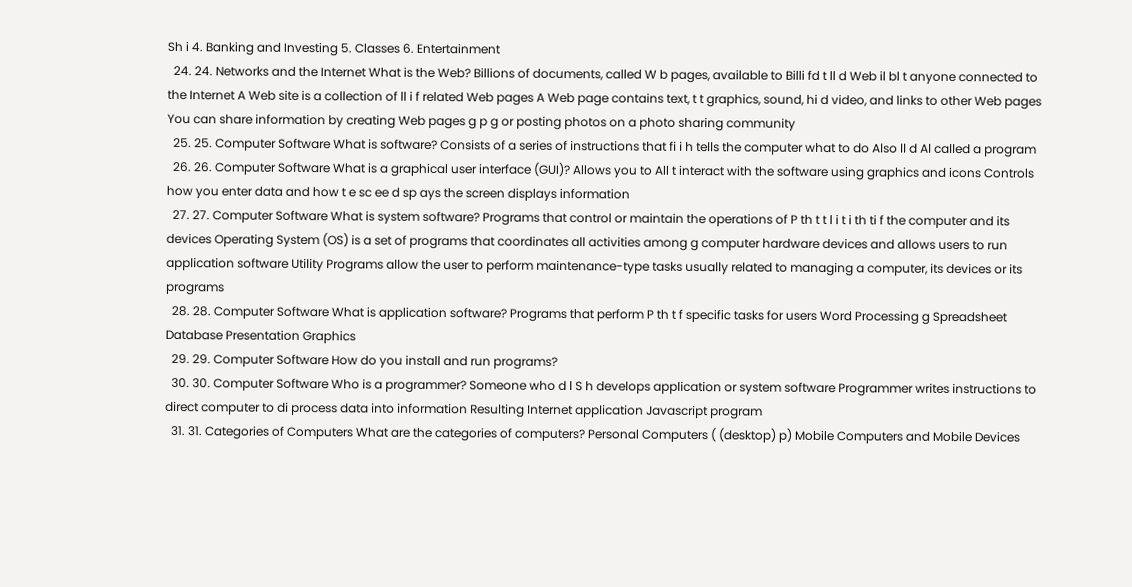Sh i 4. Banking and Investing 5. Classes 6. Entertainment
  24. 24. Networks and the Internet What is the Web? Billions of documents, called W b pages, available to Billi fd t ll d Web il bl t anyone connected to the Internet A Web site is a collection of ll i f related Web pages A Web page contains text, t t graphics, sound, hi d video, and links to other Web pages You can share information by creating Web pages g p g or posting photos on a photo sharing community
  25. 25. Computer Software What is software? Consists of a series of instructions that fi i h tells the computer what to do Also ll d Al called a program
  26. 26. Computer Software What is a graphical user interface (GUI)? Allows you to All t interact with the software using graphics and icons Controls how you enter data and how t e sc ee d sp ays the screen displays information
  27. 27. Computer Software What is system software? Programs that control or maintain the operations of P th t t l i t i th ti f the computer and its devices Operating System (OS) is a set of programs that coordinates all activities among g computer hardware devices and allows users to run application software Utility Programs allow the user to perform maintenance-type tasks usually related to managing a computer, its devices or its programs
  28. 28. Computer Software What is application software? Programs that perform P th t f specific tasks for users Word Processing g Spreadsheet Database Presentation Graphics
  29. 29. Computer Software How do you install and run programs?
  30. 30. Computer Software Who is a programmer? Someone who d l S h develops application or system software Programmer writes instructions to direct computer to di process data into information Resulting Internet application Javascript program
  31. 31. Categories of Computers What are the categories of computers? Personal Computers ( (desktop) p) Mobile Computers and Mobile Devices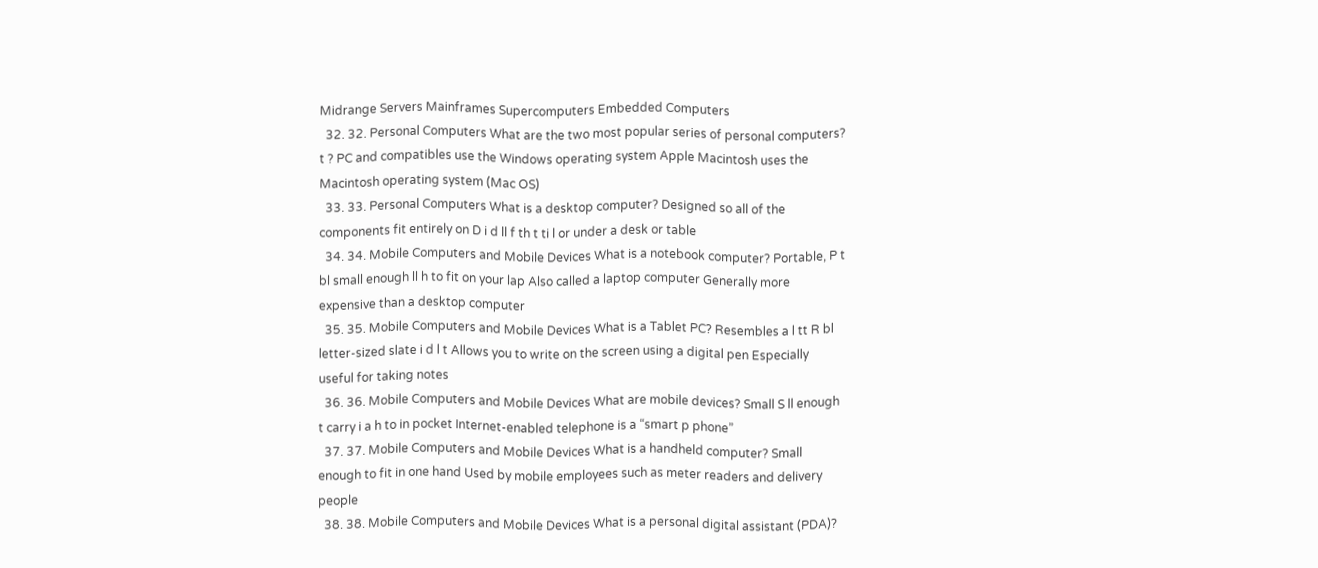Midrange Servers Mainframes Supercomputers Embedded Computers
  32. 32. Personal Computers What are the two most popular series of personal computers? t ? PC and compatibles use the Windows operating system Apple Macintosh uses the Macintosh operating system (Mac OS)
  33. 33. Personal Computers What is a desktop computer? Designed so all of the components fit entirely on D i d ll f th t ti l or under a desk or table
  34. 34. Mobile Computers and Mobile Devices What is a notebook computer? Portable, P t bl small enough ll h to fit on your lap Also called a laptop computer Generally more expensive than a desktop computer
  35. 35. Mobile Computers and Mobile Devices What is a Tablet PC? Resembles a l tt R bl letter-sized slate i d l t Allows you to write on the screen using a digital pen Especially useful for taking notes
  36. 36. Mobile Computers and Mobile Devices What are mobile devices? Small S ll enough t carry i a h to in pocket Internet-enabled telephone is a “smart p phone”
  37. 37. Mobile Computers and Mobile Devices What is a handheld computer? Small enough to fit in one hand Used by mobile employees such as meter readers and delivery people
  38. 38. Mobile Computers and Mobile Devices What is a personal digital assistant (PDA)?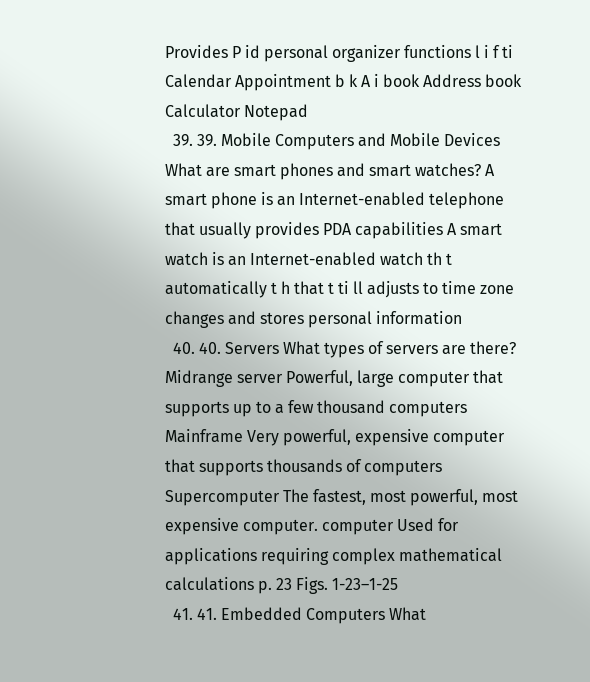Provides P id personal organizer functions l i f ti Calendar Appointment b k A i book Address book Calculator Notepad
  39. 39. Mobile Computers and Mobile Devices What are smart phones and smart watches? A smart phone is an Internet-enabled telephone that usually provides PDA capabilities A smart watch is an Internet-enabled watch th t automatically t h that t ti ll adjusts to time zone changes and stores personal information
  40. 40. Servers What types of servers are there? Midrange server Powerful, large computer that supports up to a few thousand computers Mainframe Very powerful, expensive computer that supports thousands of computers Supercomputer The fastest, most powerful, most expensive computer. computer Used for applications requiring complex mathematical calculations p. 23 Figs. 1-23–1-25
  41. 41. Embedded Computers What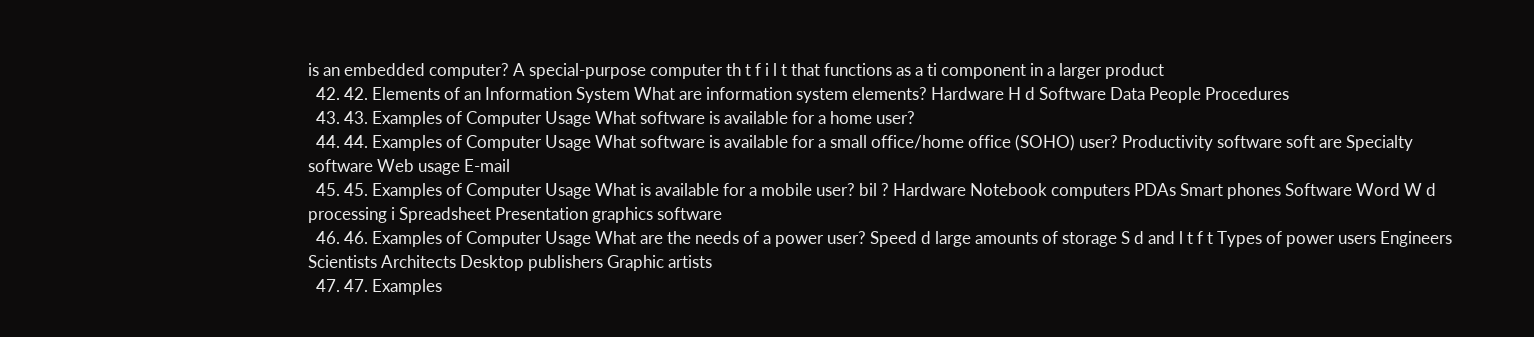is an embedded computer? A special-purpose computer th t f i l t that functions as a ti component in a larger product
  42. 42. Elements of an Information System What are information system elements? Hardware H d Software Data People Procedures
  43. 43. Examples of Computer Usage What software is available for a home user?
  44. 44. Examples of Computer Usage What software is available for a small office/home office (SOHO) user? Productivity software soft are Specialty software Web usage E-mail
  45. 45. Examples of Computer Usage What is available for a mobile user? bil ? Hardware Notebook computers PDAs Smart phones Software Word W d processing i Spreadsheet Presentation graphics software
  46. 46. Examples of Computer Usage What are the needs of a power user? Speed d large amounts of storage S d and l t f t Types of power users Engineers Scientists Architects Desktop publishers Graphic artists
  47. 47. Examples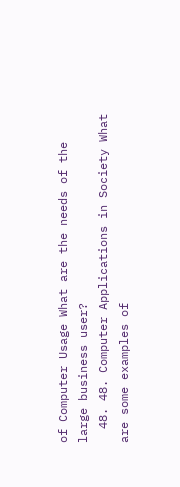of Computer Usage What are the needs of the large business user?
  48. 48. Computer Applications in Society What are some examples of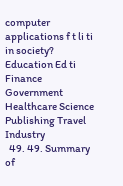computer applications f t li ti in society? Education Ed ti Finance Government Healthcare Science Publishing Travel Industry
  49. 49. Summary of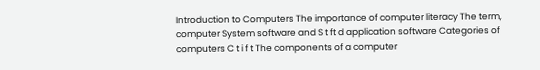Introduction to Computers The importance of computer literacy The term, computer System software and S t ft d application software Categories of computers C t i f t The components of a computer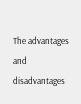The advantages and disadvantages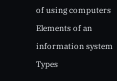of using computers Elements of an information system Types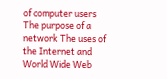of computer users The purpose of a network The uses of the Internet and World Wide Web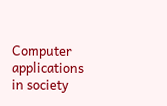Computer applications in society